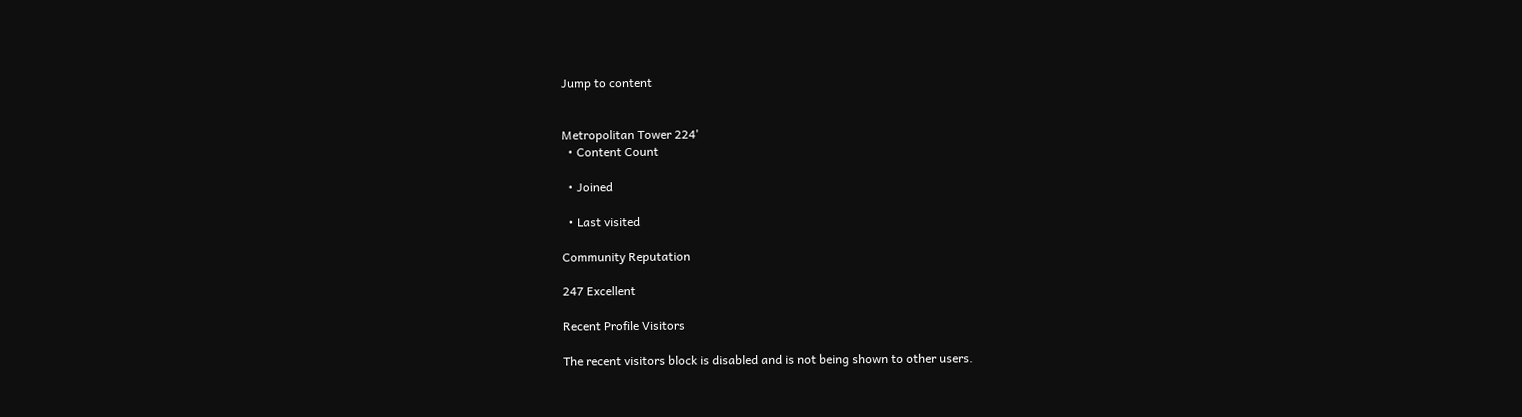Jump to content


Metropolitan Tower 224'
  • Content Count

  • Joined

  • Last visited

Community Reputation

247 Excellent

Recent Profile Visitors

The recent visitors block is disabled and is not being shown to other users.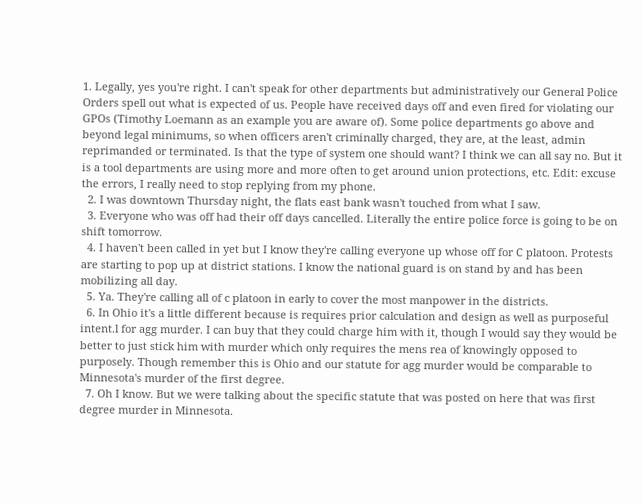1. Legally, yes you're right. I can't speak for other departments but administratively our General Police Orders spell out what is expected of us. People have received days off and even fired for violating our GPOs (Timothy Loemann as an example you are aware of). Some police departments go above and beyond legal minimums, so when officers aren't criminally charged, they are, at the least, admin reprimanded or terminated. Is that the type of system one should want? I think we can all say no. But it is a tool departments are using more and more often to get around union protections, etc. Edit: excuse the errors, I really need to stop replying from my phone.
  2. I was downtown Thursday night, the flats east bank wasn't touched from what I saw.
  3. Everyone who was off had their off days cancelled. Literally the entire police force is going to be on shift tomorrow.
  4. I haven't been called in yet but I know they're calling everyone up whose off for C platoon. Protests are starting to pop up at district stations. I know the national guard is on stand by and has been mobilizing all day.
  5. Ya. They're calling all of c platoon in early to cover the most manpower in the districts.
  6. In Ohio it's a little different because is requires prior calculation and design as well as purposeful intent.l for agg murder. I can buy that they could charge him with it, though I would say they would be better to just stick him with murder which only requires the mens rea of knowingly opposed to purposely. Though remember this is Ohio and our statute for agg murder would be comparable to Minnesota's murder of the first degree.
  7. Oh I know. But we were talking about the specific statute that was posted on here that was first degree murder in Minnesota.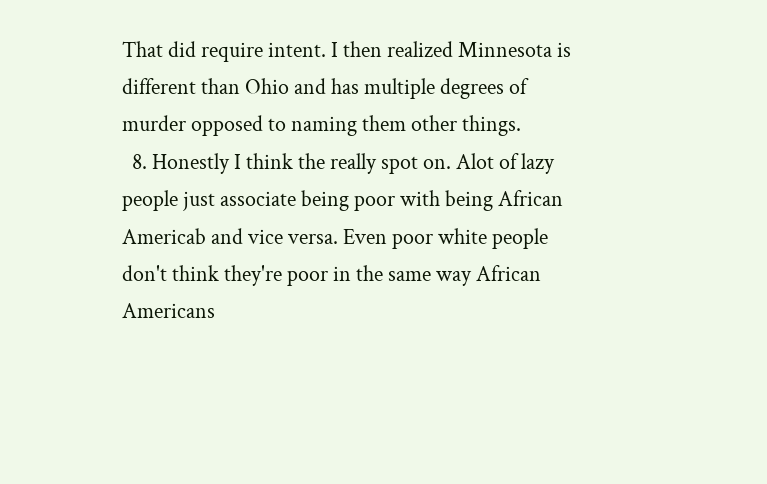That did require intent. I then realized Minnesota is different than Ohio and has multiple degrees of murder opposed to naming them other things.
  8. Honestly I think the really spot on. Alot of lazy people just associate being poor with being African Americab and vice versa. Even poor white people don't think they're poor in the same way African Americans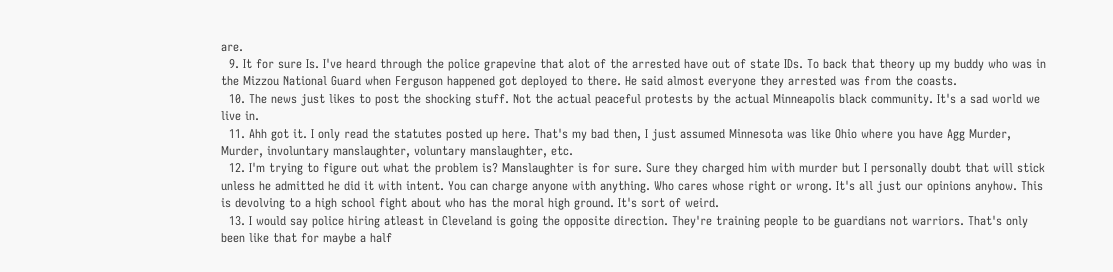are.
  9. It for sure Is. I've heard through the police grapevine that alot of the arrested have out of state IDs. To back that theory up my buddy who was in the Mizzou National Guard when Ferguson happened got deployed to there. He said almost everyone they arrested was from the coasts.
  10. The news just likes to post the shocking stuff. Not the actual peaceful protests by the actual Minneapolis black community. It's a sad world we live in.
  11. Ahh got it. I only read the statutes posted up here. That's my bad then, I just assumed Minnesota was like Ohio where you have Agg Murder, Murder, involuntary manslaughter, voluntary manslaughter, etc.
  12. I'm trying to figure out what the problem is? Manslaughter is for sure. Sure they charged him with murder but I personally doubt that will stick unless he admitted he did it with intent. You can charge anyone with anything. Who cares whose right or wrong. It's all just our opinions anyhow. This is devolving to a high school fight about who has the moral high ground. It's sort of weird.
  13. I would say police hiring atleast in Cleveland is going the opposite direction. They're training people to be guardians not warriors. That's only been like that for maybe a half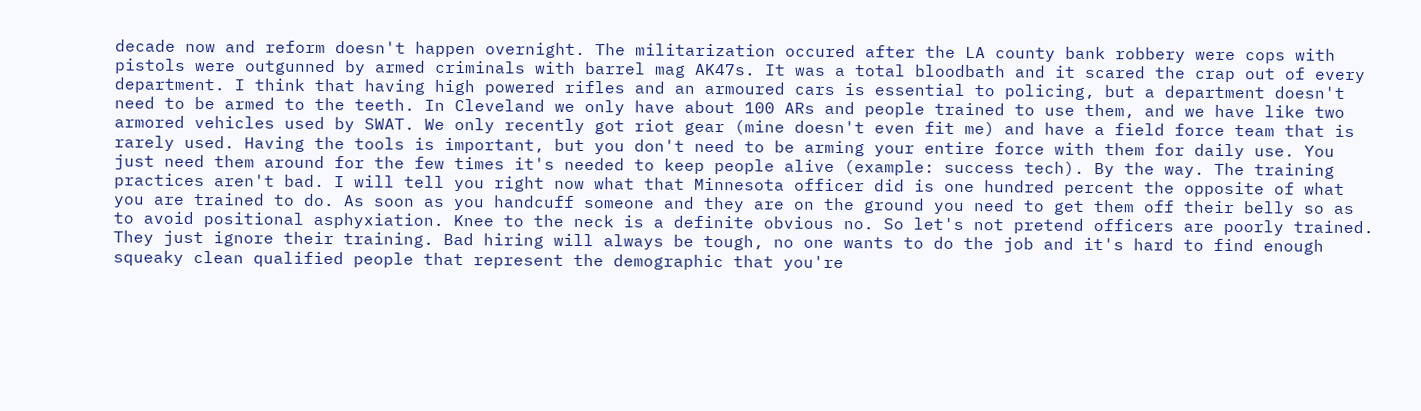decade now and reform doesn't happen overnight. The militarization occured after the LA county bank robbery were cops with pistols were outgunned by armed criminals with barrel mag AK47s. It was a total bloodbath and it scared the crap out of every department. I think that having high powered rifles and an armoured cars is essential to policing, but a department doesn't need to be armed to the teeth. In Cleveland we only have about 100 ARs and people trained to use them, and we have like two armored vehicles used by SWAT. We only recently got riot gear (mine doesn't even fit me) and have a field force team that is rarely used. Having the tools is important, but you don't need to be arming your entire force with them for daily use. You just need them around for the few times it's needed to keep people alive (example: success tech). By the way. The training practices aren't bad. I will tell you right now what that Minnesota officer did is one hundred percent the opposite of what you are trained to do. As soon as you handcuff someone and they are on the ground you need to get them off their belly so as to avoid positional asphyxiation. Knee to the neck is a definite obvious no. So let's not pretend officers are poorly trained. They just ignore their training. Bad hiring will always be tough, no one wants to do the job and it's hard to find enough squeaky clean qualified people that represent the demographic that you're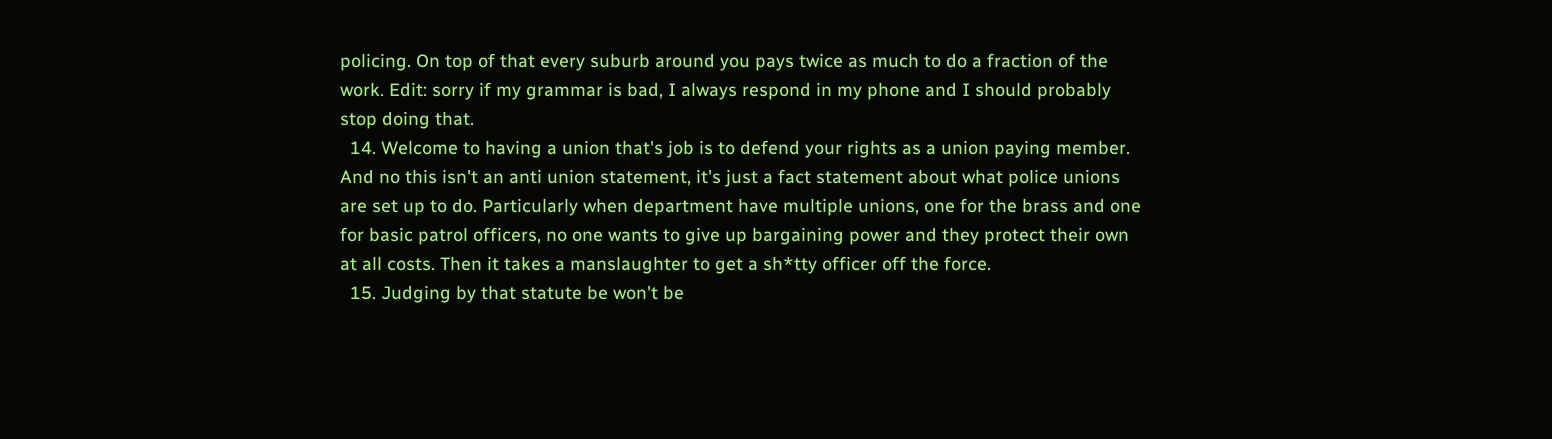policing. On top of that every suburb around you pays twice as much to do a fraction of the work. Edit: sorry if my grammar is bad, I always respond in my phone and I should probably stop doing that.
  14. Welcome to having a union that's job is to defend your rights as a union paying member. And no this isn't an anti union statement, it's just a fact statement about what police unions are set up to do. Particularly when department have multiple unions, one for the brass and one for basic patrol officers, no one wants to give up bargaining power and they protect their own at all costs. Then it takes a manslaughter to get a sh*tty officer off the force.
  15. Judging by that statute be won't be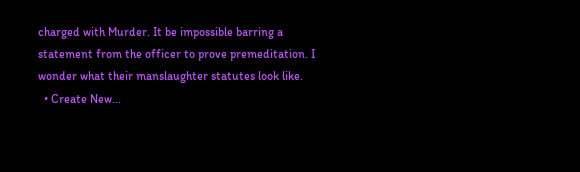charged with Murder. It be impossible barring a statement from the officer to prove premeditation. I wonder what their manslaughter statutes look like.
  • Create New...